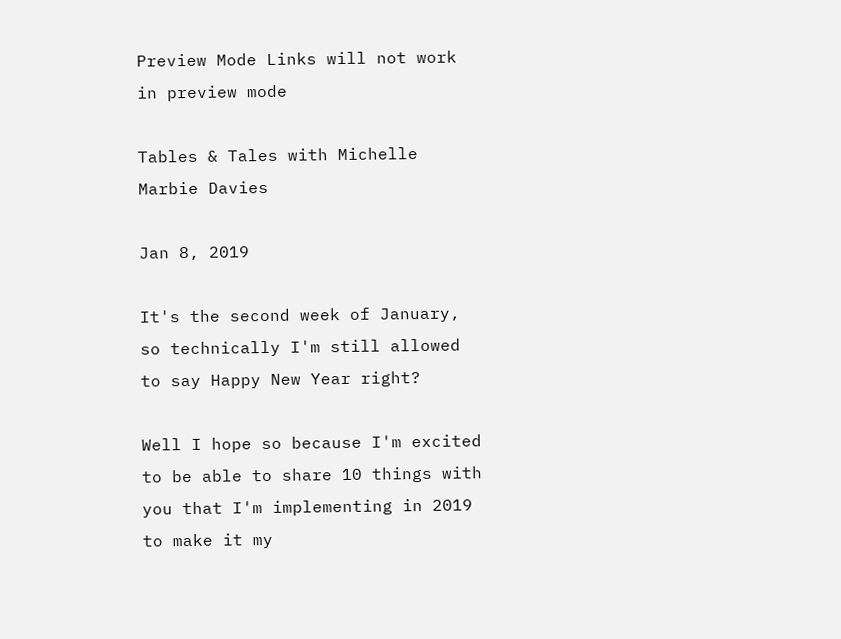Preview Mode Links will not work in preview mode

Tables & Tales with Michelle Marbie Davies

Jan 8, 2019

It's the second week of January, so technically I'm still allowed to say Happy New Year right?

Well I hope so because I'm excited to be able to share 10 things with you that I'm implementing in 2019 to make it my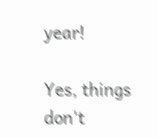year!

Yes, things don't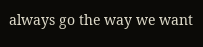always go the way we want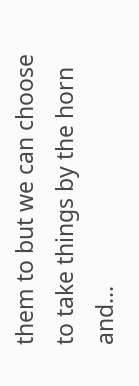them to but we can choose to take things by the horn and...